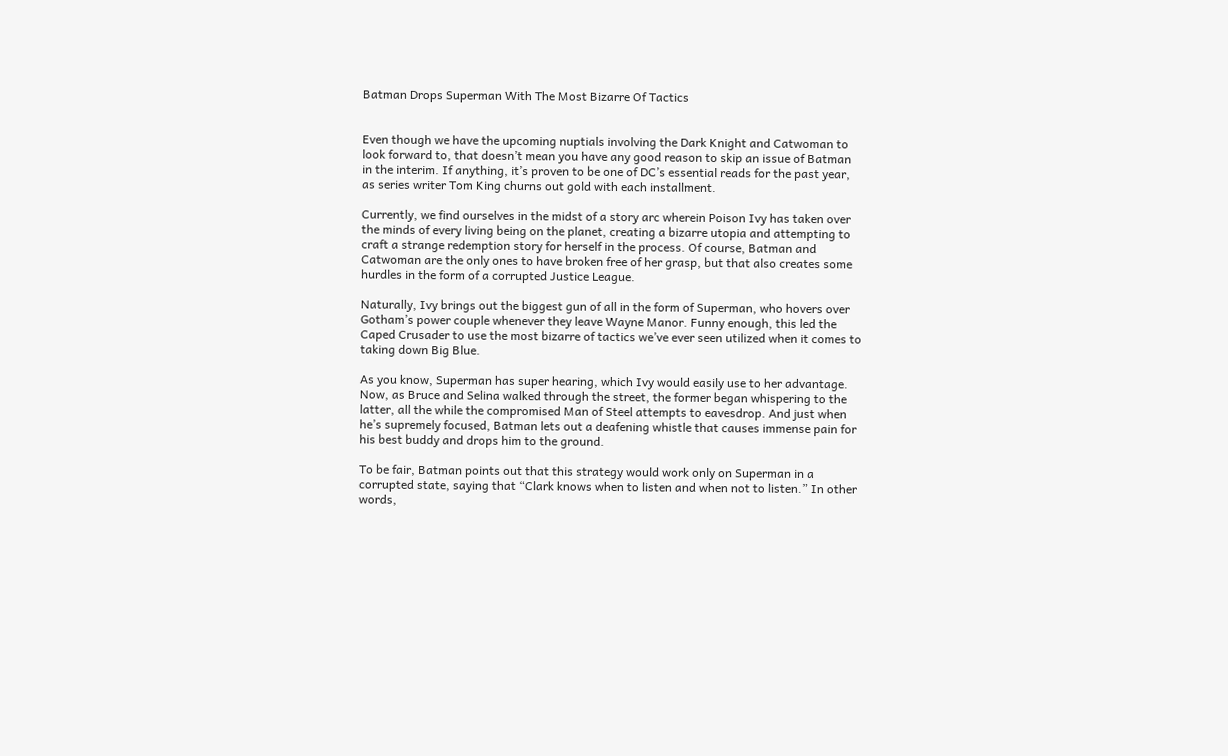Batman Drops Superman With The Most Bizarre Of Tactics


Even though we have the upcoming nuptials involving the Dark Knight and Catwoman to look forward to, that doesn’t mean you have any good reason to skip an issue of Batman in the interim. If anything, it’s proven to be one of DC’s essential reads for the past year, as series writer Tom King churns out gold with each installment.

Currently, we find ourselves in the midst of a story arc wherein Poison Ivy has taken over the minds of every living being on the planet, creating a bizarre utopia and attempting to craft a strange redemption story for herself in the process. Of course, Batman and Catwoman are the only ones to have broken free of her grasp, but that also creates some hurdles in the form of a corrupted Justice League.

Naturally, Ivy brings out the biggest gun of all in the form of Superman, who hovers over Gotham’s power couple whenever they leave Wayne Manor. Funny enough, this led the Caped Crusader to use the most bizarre of tactics we’ve ever seen utilized when it comes to taking down Big Blue.

As you know, Superman has super hearing, which Ivy would easily use to her advantage. Now, as Bruce and Selina walked through the street, the former began whispering to the latter, all the while the compromised Man of Steel attempts to eavesdrop. And just when he’s supremely focused, Batman lets out a deafening whistle that causes immense pain for his best buddy and drops him to the ground.

To be fair, Batman points out that this strategy would work only on Superman in a corrupted state, saying that “Clark knows when to listen and when not to listen.” In other words,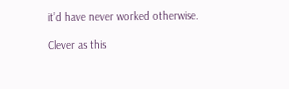it’d have never worked otherwise.

Clever as this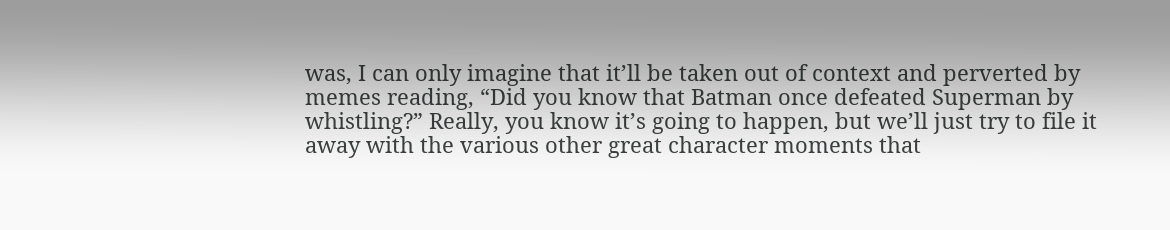was, I can only imagine that it’ll be taken out of context and perverted by memes reading, “Did you know that Batman once defeated Superman by whistling?” Really, you know it’s going to happen, but we’ll just try to file it away with the various other great character moments that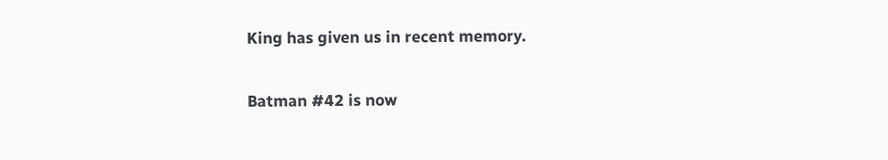King has given us in recent memory.

Batman #42 is now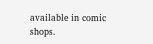available in comic shops.